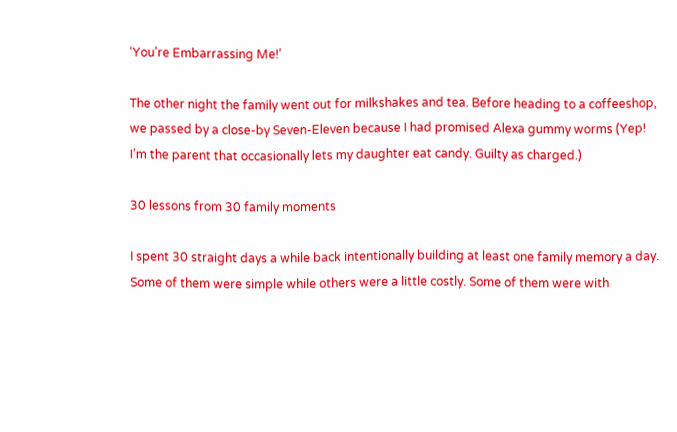‘You’re Embarrassing Me!’

The other night the family went out for milkshakes and tea. Before heading to a coffeeshop, we passed by a close-by Seven-Eleven because I had promised Alexa gummy worms (Yep! I’m the parent that occasionally lets my daughter eat candy. Guilty as charged.)

30 lessons from 30 family moments

I spent 30 straight days a while back intentionally building at least one family memory a day. Some of them were simple while others were a little costly. Some of them were with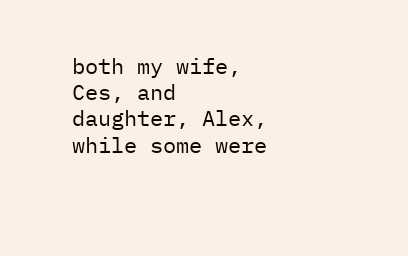both my wife, Ces, and daughter, Alex, while some were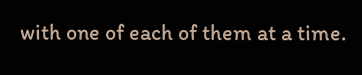with one of each of them at a time.